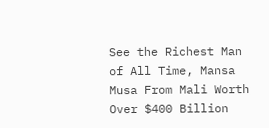See the Richest Man of All Time, Mansa Musa From Mali Worth Over $400 Billion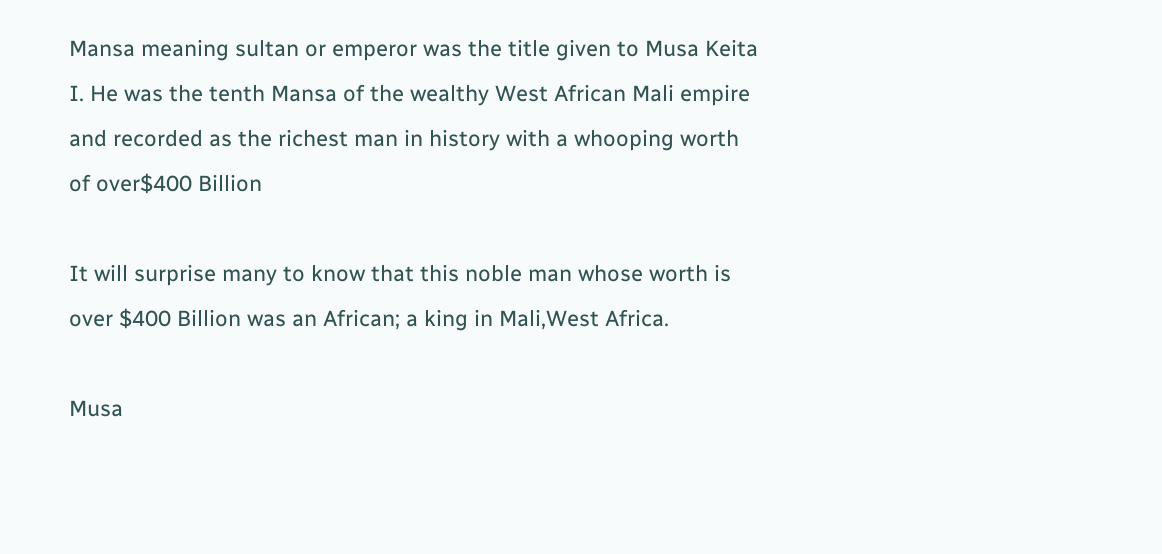Mansa meaning sultan or emperor was the title given to Musa Keita I. He was the tenth Mansa of the wealthy West African Mali empire and recorded as the richest man in history with a whooping worth of over$400 Billion

It will surprise many to know that this noble man whose worth is over $400 Billion was an African; a king in Mali,West Africa.

Musa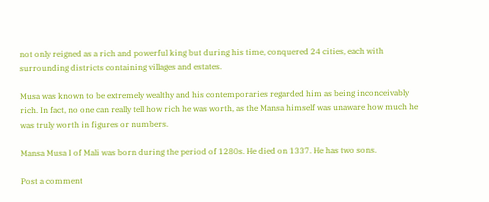not only reigned as a rich and powerful king but during his time, conquered 24 cities, each with surrounding districts containing villages and estates.

Musa was known to be extremely wealthy and his contemporaries regarded him as being inconceivably rich. In fact, no one can really tell how rich he was worth, as the Mansa himself was unaware how much he was truly worth in figures or numbers.

Mansa Musa I of Mali was born during the period of 1280s. He died on 1337. He has two sons.

Post a comment